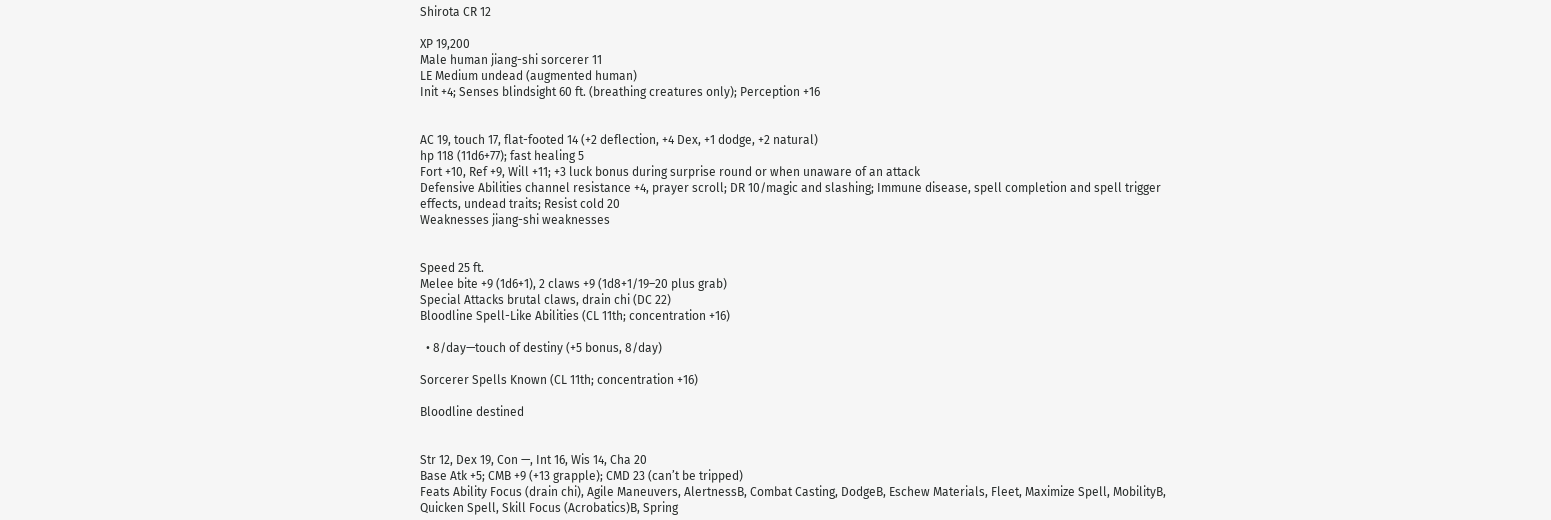Shirota CR 12

XP 19,200
Male human jiang-shi sorcerer 11
LE Medium undead (augmented human)
Init +4; Senses blindsight 60 ft. (breathing creatures only); Perception +16


AC 19, touch 17, flat-footed 14 (+2 deflection, +4 Dex, +1 dodge, +2 natural)
hp 118 (11d6+77); fast healing 5
Fort +10, Ref +9, Will +11; +3 luck bonus during surprise round or when unaware of an attack
Defensive Abilities channel resistance +4, prayer scroll; DR 10/magic and slashing; Immune disease, spell completion and spell trigger effects, undead traits; Resist cold 20
Weaknesses jiang-shi weaknesses


Speed 25 ft.
Melee bite +9 (1d6+1), 2 claws +9 (1d8+1/19–20 plus grab)
Special Attacks brutal claws, drain chi (DC 22)
Bloodline Spell-Like Abilities (CL 11th; concentration +16)

  • 8/day—touch of destiny (+5 bonus, 8/day)

Sorcerer Spells Known (CL 11th; concentration +16)

Bloodline destined


Str 12, Dex 19, Con —, Int 16, Wis 14, Cha 20
Base Atk +5; CMB +9 (+13 grapple); CMD 23 (can’t be tripped)
Feats Ability Focus (drain chi), Agile Maneuvers, AlertnessB, Combat Casting, DodgeB, Eschew Materials, Fleet, Maximize Spell, MobilityB, Quicken Spell, Skill Focus (Acrobatics)B, Spring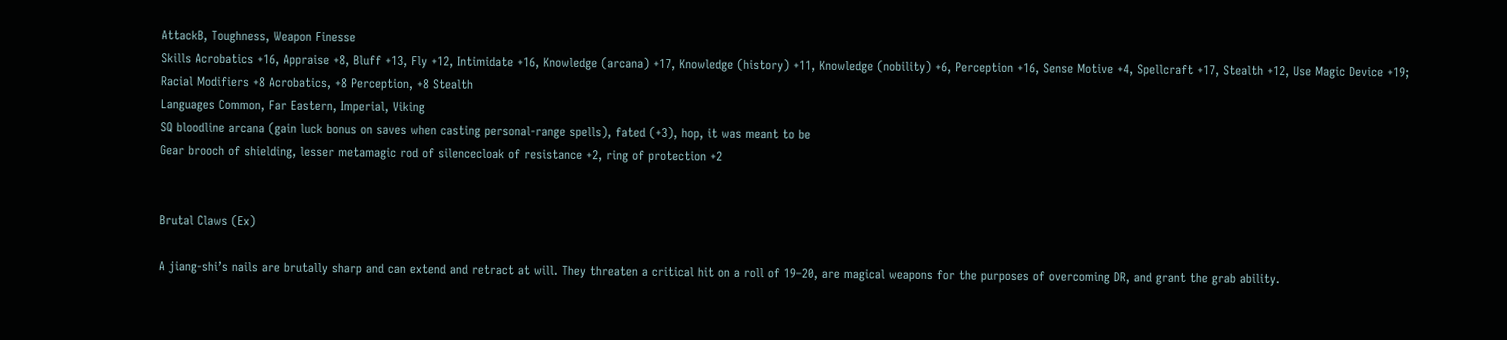AttackB, Toughness, Weapon Finesse
Skills Acrobatics +16, Appraise +8, Bluff +13, Fly +12, Intimidate +16, Knowledge (arcana) +17, Knowledge (history) +11, Knowledge (nobility) +6, Perception +16, Sense Motive +4, Spellcraft +17, Stealth +12, Use Magic Device +19; Racial Modifiers +8 Acrobatics, +8 Perception, +8 Stealth
Languages Common, Far Eastern, Imperial, Viking
SQ bloodline arcana (gain luck bonus on saves when casting personal-range spells), fated (+3), hop, it was meant to be
Gear brooch of shielding, lesser metamagic rod of silencecloak of resistance +2, ring of protection +2


Brutal Claws (Ex)

A jiang-shi’s nails are brutally sharp and can extend and retract at will. They threaten a critical hit on a roll of 19–20, are magical weapons for the purposes of overcoming DR, and grant the grab ability.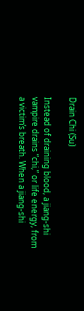Drain Chi (Su)

Instead of draining blood, a jiang-shi vampire drains “chi,” or life energy, from a victim’s breath. When a jiang-shi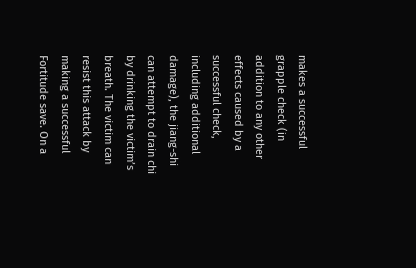makes a successful grapple check (in addition to any other effects caused by a successful check, including additional damage), the jiang-shi can attempt to drain chi by drinking the victim’s breath. The victim can resist this attack by making a successful Fortitude save. On a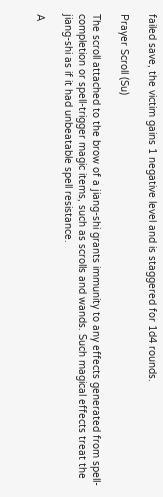failed save, the victim gains 1 negative level and is staggered for 1d4 rounds.

Prayer Scroll (Su)

The scroll attached to the brow of a jiang-shi grants immunity to any effects generated from spell-completion or spell-trigger magic items, such as scrolls and wands. Such magical effects treat the jiang-shi as if it had unbeatable spell resistance.

A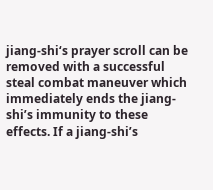jiang-shi‘s prayer scroll can be removed with a successful steal combat maneuver which immediately ends the jiang-shi’s immunity to these effects. If a jiang-shi’s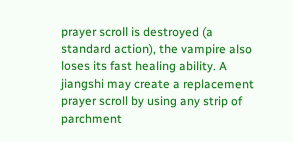prayer scroll is destroyed (a standard action), the vampire also loses its fast healing ability. A jiangshi may create a replacement prayer scroll by using any strip of parchment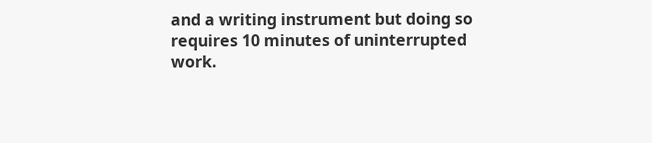and a writing instrument but doing so requires 10 minutes of uninterrupted work.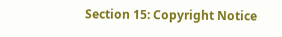Section 15: Copyright Notice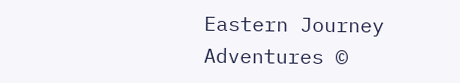Eastern Journey Adventures ©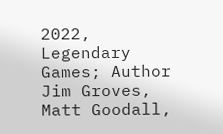2022, Legendary Games; Author Jim Groves, Matt Goodall,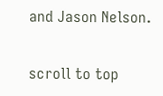and Jason Nelson.

scroll to top